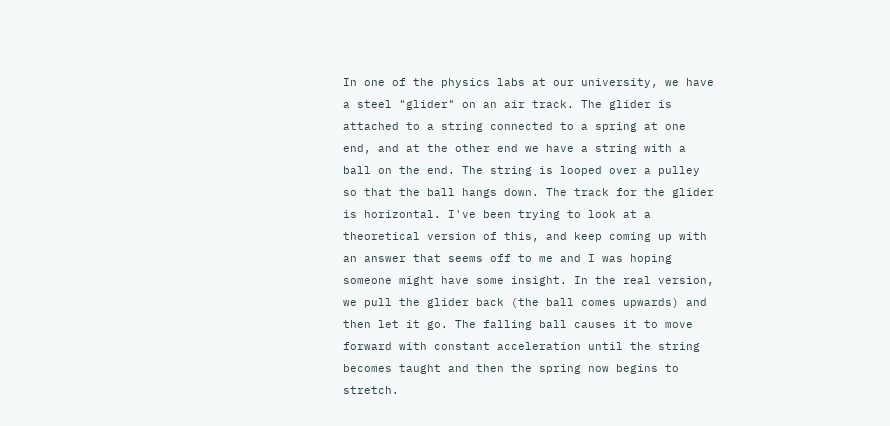In one of the physics labs at our university, we have a steel "glider" on an air track. The glider is attached to a string connected to a spring at one end, and at the other end we have a string with a ball on the end. The string is looped over a pulley so that the ball hangs down. The track for the glider is horizontal. I've been trying to look at a theoretical version of this, and keep coming up with an answer that seems off to me and I was hoping someone might have some insight. In the real version, we pull the glider back (the ball comes upwards) and then let it go. The falling ball causes it to move forward with constant acceleration until the string becomes taught and then the spring now begins to stretch.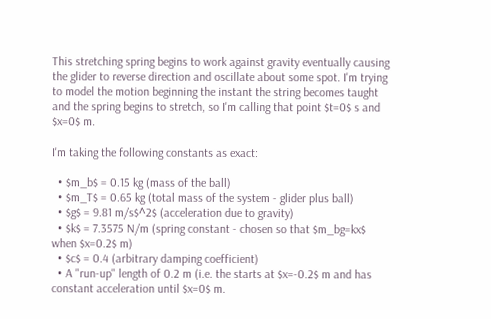This stretching spring begins to work against gravity eventually causing the glider to reverse direction and oscillate about some spot. I'm trying to model the motion beginning the instant the string becomes taught and the spring begins to stretch, so I'm calling that point $t=0$ s and $x=0$ m.

I'm taking the following constants as exact:

  • $m_b$ = 0.15 kg (mass of the ball)
  • $m_T$ = 0.65 kg (total mass of the system - glider plus ball)
  • $g$ = 9.81 m/s$^2$ (acceleration due to gravity)
  • $k$ = 7.3575 N/m (spring constant - chosen so that $m_bg=kx$ when $x=0.2$ m)
  • $c$ = 0.4 (arbitrary damping coefficient)
  • A "run-up" length of 0.2 m (i.e. the starts at $x=-0.2$ m and has constant acceleration until $x=0$ m.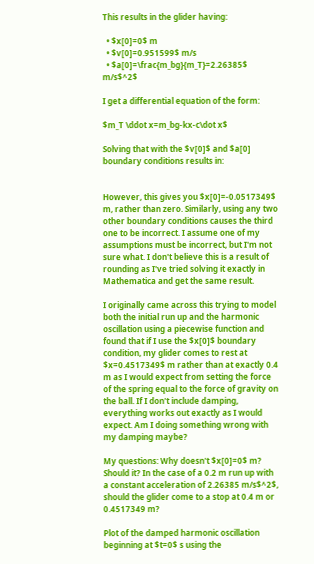This results in the glider having:

  • $x[0]=0$ m
  • $v[0]=0.951599$ m/s
  • $a[0]=\frac{m_bg}{m_T}=2.26385$ m/s$^2$

I get a differential equation of the form:

$m_T \ddot x=m_bg-kx-c\dot x$

Solving that with the $v[0]$ and $a[0] boundary conditions results in:


However, this gives you $x[0]=-0.0517349$ m, rather than zero. Similarly, using any two other boundary conditions causes the third one to be incorrect. I assume one of my assumptions must be incorrect, but I'm not sure what. I don't believe this is a result of rounding as I've tried solving it exactly in Mathematica and get the same result.

I originally came across this trying to model both the initial run up and the harmonic oscillation using a piecewise function and found that if I use the $x[0]$ boundary condition, my glider comes to rest at $x=0.4517349$ m rather than at exactly 0.4 m as I would expect from setting the force of the spring equal to the force of gravity on the ball. If I don't include damping, everything works out exactly as I would expect. Am I doing something wrong with my damping maybe?

My questions: Why doesn't $x[0]=0$ m? Should it? In the case of a 0.2 m run up with a constant acceleration of 2.26385 m/s$^2$, should the glider come to a stop at 0.4 m or 0.4517349 m?

Plot of the damped harmonic oscillation beginning at $t=0$ s using the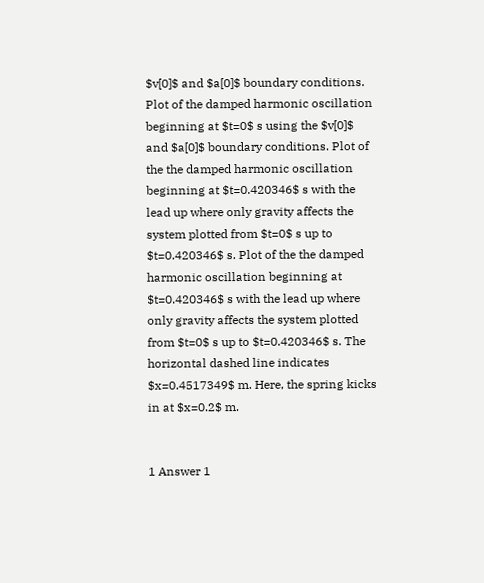$v[0]$ and $a[0]$ boundary conditions. Plot of the damped harmonic oscillation beginning at $t=0$ s using the $v[0]$ and $a[0]$ boundary conditions. Plot of the the damped harmonic oscillation beginning at $t=0.420346$ s with the lead up where only gravity affects the system plotted from $t=0$ s up to $t=0.420346$ s. Plot of the the damped harmonic oscillation beginning at $t=0.420346$ s with the lead up where only gravity affects the system plotted from $t=0$ s up to $t=0.420346$ s. The horizontal dashed line indicates $x=0.4517349$ m. Here, the spring kicks in at $x=0.2$ m.


1 Answer 1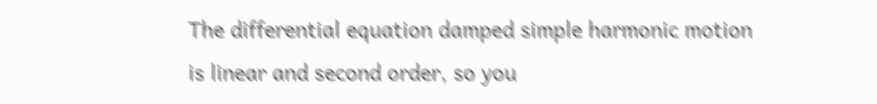The differential equation damped simple harmonic motion is linear and second order, so you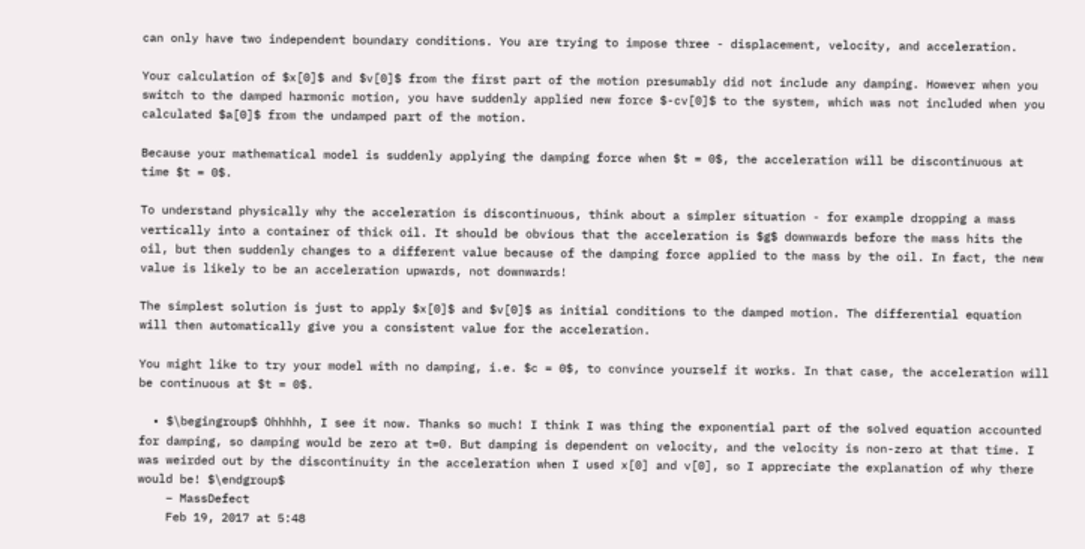can only have two independent boundary conditions. You are trying to impose three - displacement, velocity, and acceleration.

Your calculation of $x[0]$ and $v[0]$ from the first part of the motion presumably did not include any damping. However when you switch to the damped harmonic motion, you have suddenly applied new force $-cv[0]$ to the system, which was not included when you calculated $a[0]$ from the undamped part of the motion.

Because your mathematical model is suddenly applying the damping force when $t = 0$, the acceleration will be discontinuous at time $t = 0$.

To understand physically why the acceleration is discontinuous, think about a simpler situation - for example dropping a mass vertically into a container of thick oil. It should be obvious that the acceleration is $g$ downwards before the mass hits the oil, but then suddenly changes to a different value because of the damping force applied to the mass by the oil. In fact, the new value is likely to be an acceleration upwards, not downwards!

The simplest solution is just to apply $x[0]$ and $v[0]$ as initial conditions to the damped motion. The differential equation will then automatically give you a consistent value for the acceleration.

You might like to try your model with no damping, i.e. $c = 0$, to convince yourself it works. In that case, the acceleration will be continuous at $t = 0$.

  • $\begingroup$ Ohhhhh, I see it now. Thanks so much! I think I was thing the exponential part of the solved equation accounted for damping, so damping would be zero at t=0. But damping is dependent on velocity, and the velocity is non-zero at that time. I was weirded out by the discontinuity in the acceleration when I used x[0] and v[0], so I appreciate the explanation of why there would be! $\endgroup$
    – MassDefect
    Feb 19, 2017 at 5:48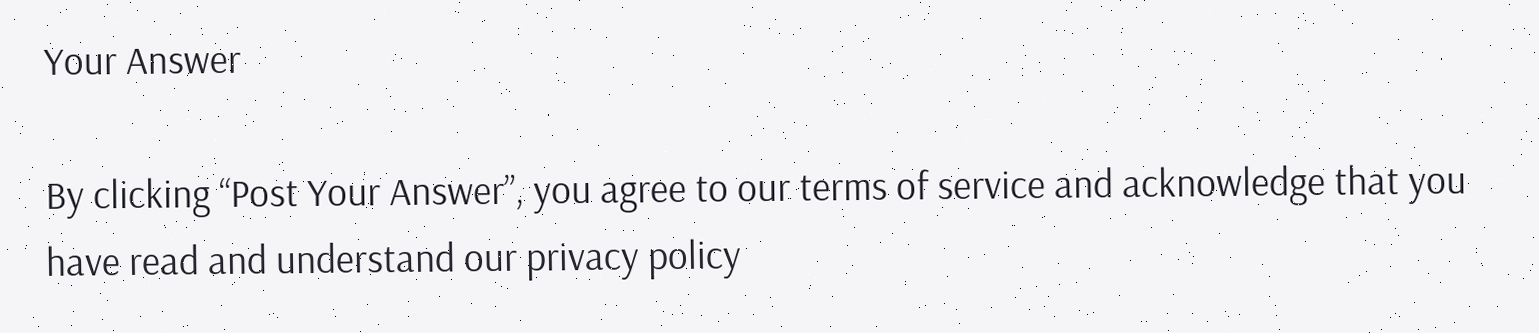Your Answer

By clicking “Post Your Answer”, you agree to our terms of service and acknowledge that you have read and understand our privacy policy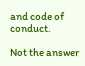and code of conduct.

Not the answer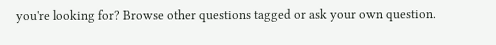you're looking for? Browse other questions tagged or ask your own question.